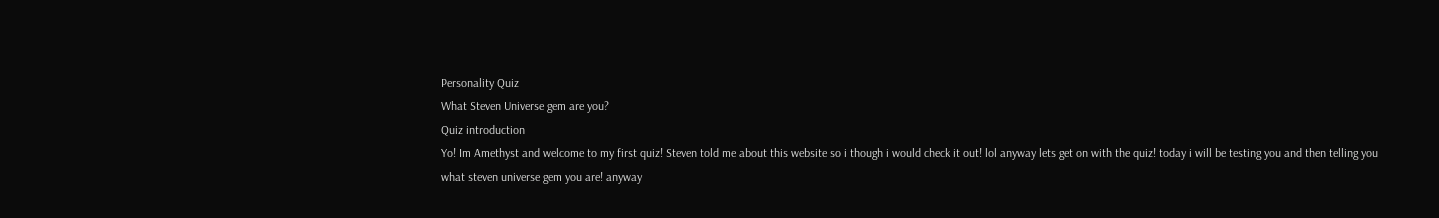Personality Quiz
What Steven Universe gem are you?
Quiz introduction
Yo! Im Amethyst and welcome to my first quiz! Steven told me about this website so i though i would check it out! lol anyway lets get on with the quiz! today i will be testing you and then telling you
what steven universe gem you are! anyway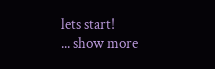lets start!
... show more